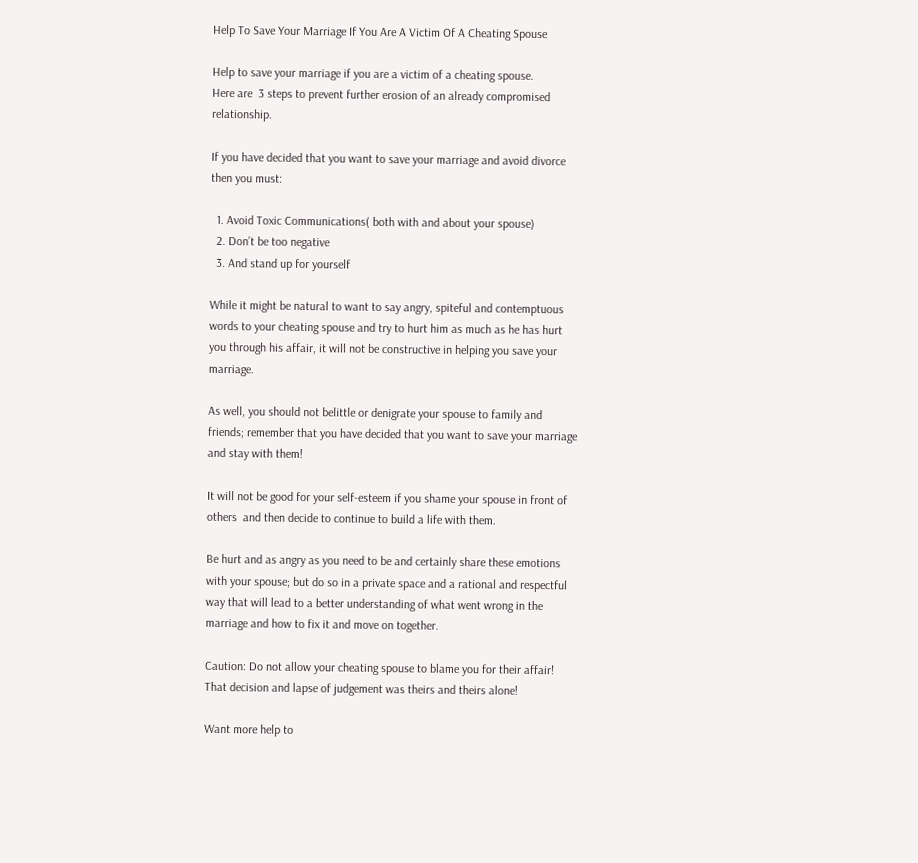Help To Save Your Marriage If You Are A Victim Of A Cheating Spouse

Help to save your marriage if you are a victim of a cheating spouse.
Here are  3 steps to prevent further erosion of an already compromised relationship.

If you have decided that you want to save your marriage and avoid divorce then you must:

  1. Avoid Toxic Communications( both with and about your spouse)
  2. Don’t be too negative
  3. And stand up for yourself

While it might be natural to want to say angry, spiteful and contemptuous words to your cheating spouse and try to hurt him as much as he has hurt you through his affair, it will not be constructive in helping you save your marriage.

As well, you should not belittle or denigrate your spouse to family and friends; remember that you have decided that you want to save your marriage and stay with them!

It will not be good for your self-esteem if you shame your spouse in front of others  and then decide to continue to build a life with them.

Be hurt and as angry as you need to be and certainly share these emotions with your spouse; but do so in a private space and a rational and respectful way that will lead to a better understanding of what went wrong in the marriage and how to fix it and move on together.

Caution: Do not allow your cheating spouse to blame you for their affair! That decision and lapse of judgement was theirs and theirs alone!

Want more help to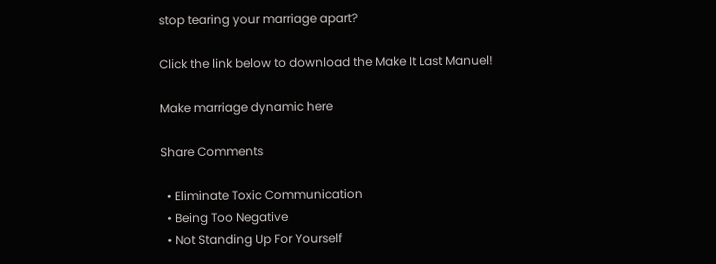stop tearing your marriage apart?

Click the link below to download the Make It Last Manuel!

Make marriage dynamic here

Share Comments

  • Eliminate Toxic Communication
  • Being Too Negative
  • Not Standing Up For Yourself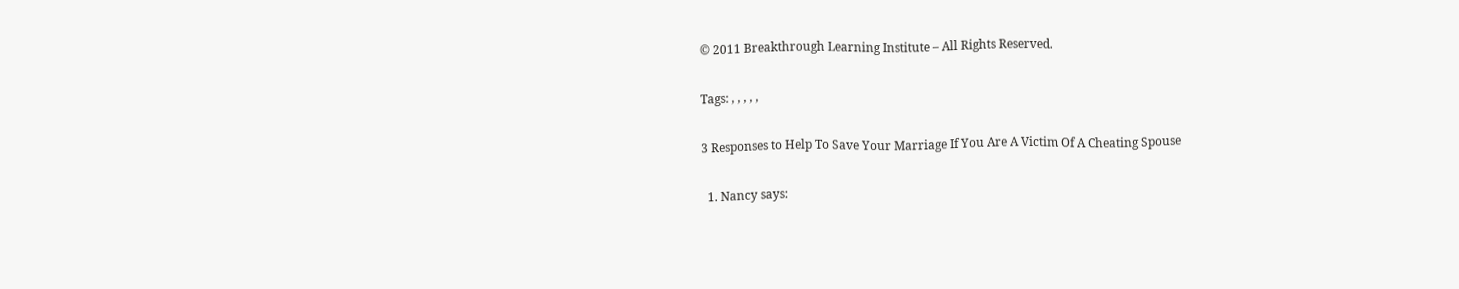© 2011 Breakthrough Learning Institute – All Rights Reserved.

Tags: , , , , ,

3 Responses to Help To Save Your Marriage If You Are A Victim Of A Cheating Spouse

  1. Nancy says: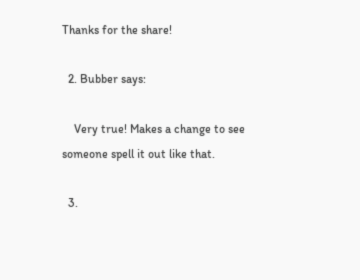Thanks for the share!

  2. Bubber says:

    Very true! Makes a change to see someone spell it out like that.

  3.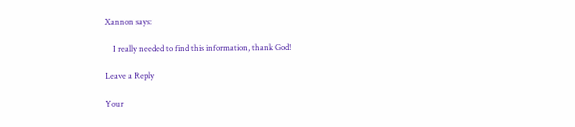Xannon says:

    I really needed to find this information, thank God!

Leave a Reply

Your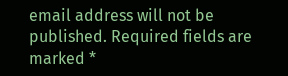email address will not be published. Required fields are marked *